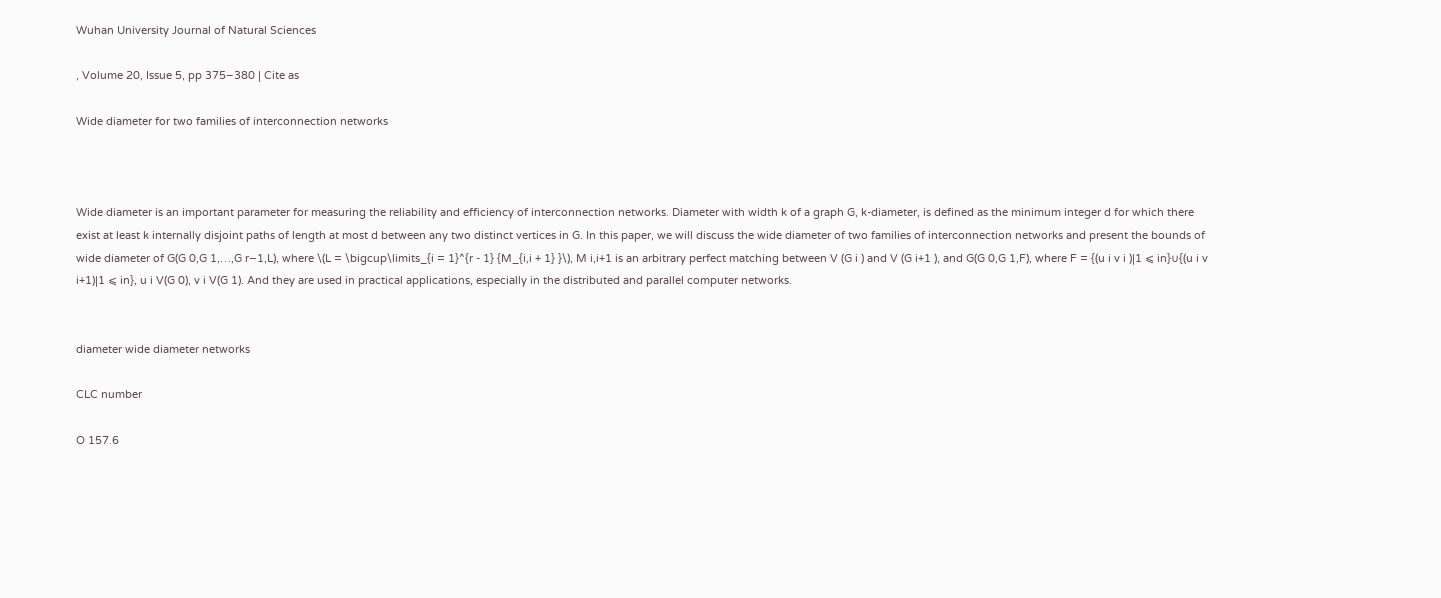Wuhan University Journal of Natural Sciences

, Volume 20, Issue 5, pp 375–380 | Cite as

Wide diameter for two families of interconnection networks



Wide diameter is an important parameter for measuring the reliability and efficiency of interconnection networks. Diameter with width k of a graph G, k-diameter, is defined as the minimum integer d for which there exist at least k internally disjoint paths of length at most d between any two distinct vertices in G. In this paper, we will discuss the wide diameter of two families of interconnection networks and present the bounds of wide diameter of G(G 0,G 1,…,G r−1,L), where \(L = \bigcup\limits_{i = 1}^{r - 1} {M_{i,i + 1} }\), M i,i+1 is an arbitrary perfect matching between V (G i ) and V (G i+1 ), and G(G 0,G 1,F), where F = {(u i v i )|1 ⩽ in}∪{(u i v i+1)|1 ⩽ in}, u i V(G 0), v i V(G 1). And they are used in practical applications, especially in the distributed and parallel computer networks.


diameter wide diameter networks

CLC number

O 157.6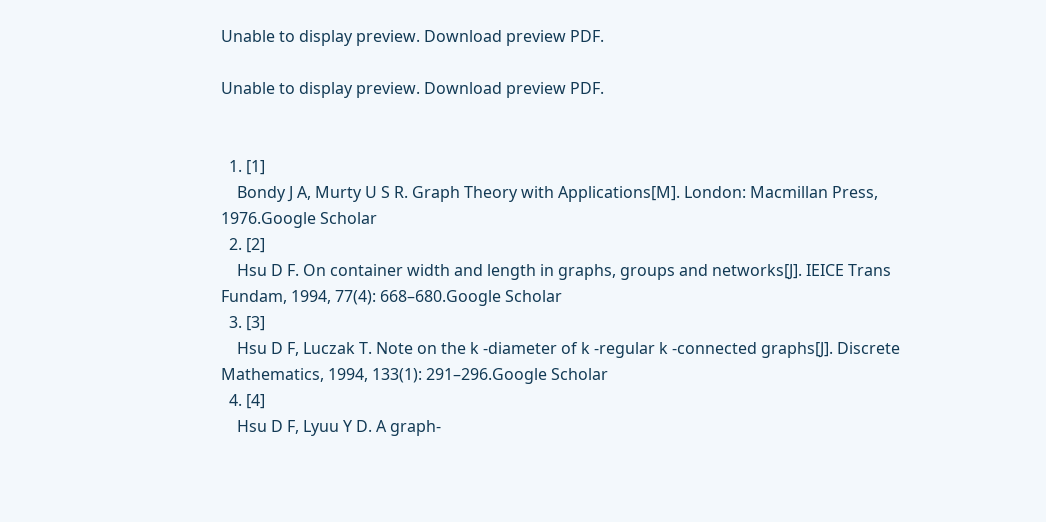Unable to display preview. Download preview PDF.

Unable to display preview. Download preview PDF.


  1. [1]
    Bondy J A, Murty U S R. Graph Theory with Applications[M]. London: Macmillan Press, 1976.Google Scholar
  2. [2]
    Hsu D F. On container width and length in graphs, groups and networks[J]. IEICE Trans Fundam, 1994, 77(4): 668–680.Google Scholar
  3. [3]
    Hsu D F, Luczak T. Note on the k -diameter of k -regular k -connected graphs[J]. Discrete Mathematics, 1994, 133(1): 291–296.Google Scholar
  4. [4]
    Hsu D F, Lyuu Y D. A graph-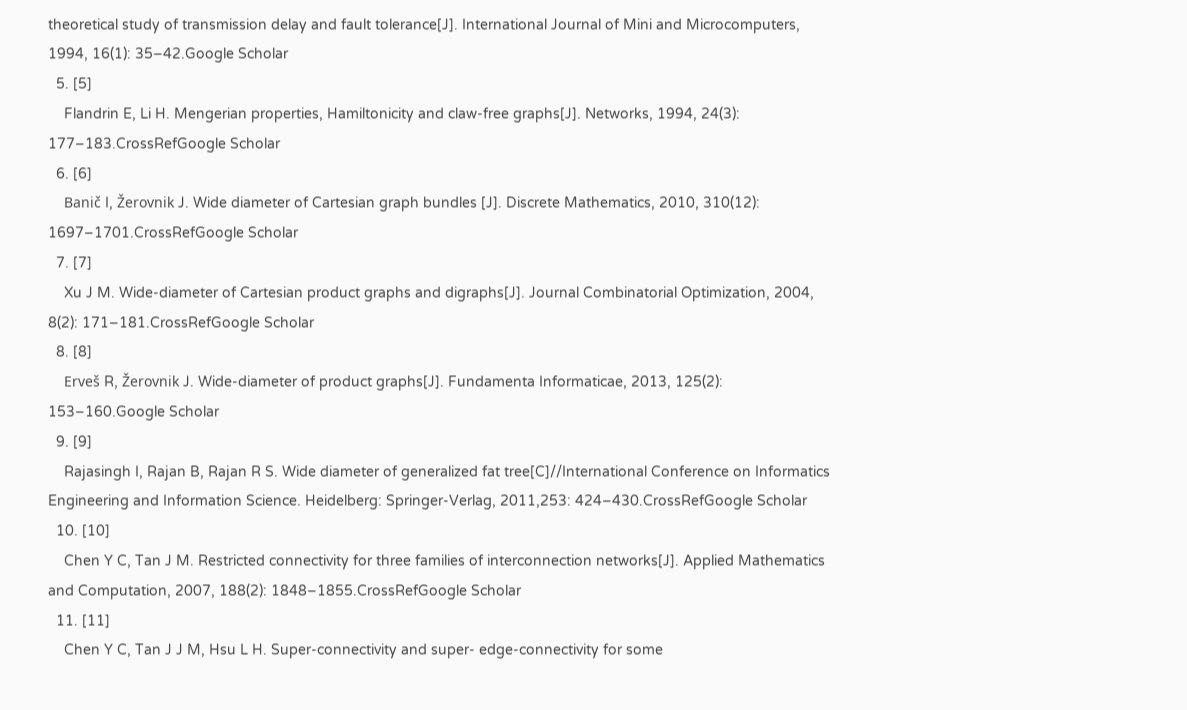theoretical study of transmission delay and fault tolerance[J]. International Journal of Mini and Microcomputers, 1994, 16(1): 35–42.Google Scholar
  5. [5]
    Flandrin E, Li H. Mengerian properties, Hamiltonicity and claw-free graphs[J]. Networks, 1994, 24(3): 177–183.CrossRefGoogle Scholar
  6. [6]
    Banič I, Žerovnik J. Wide diameter of Cartesian graph bundles [J]. Discrete Mathematics, 2010, 310(12): 1697–1701.CrossRefGoogle Scholar
  7. [7]
    Xu J M. Wide-diameter of Cartesian product graphs and digraphs[J]. Journal Combinatorial Optimization, 2004, 8(2): 171–181.CrossRefGoogle Scholar
  8. [8]
    Erveš R, Žerovnik J. Wide-diameter of product graphs[J]. Fundamenta Informaticae, 2013, 125(2): 153–160.Google Scholar
  9. [9]
    Rajasingh I, Rajan B, Rajan R S. Wide diameter of generalized fat tree[C]//International Conference on Informatics Engineering and Information Science. Heidelberg: Springer-Verlag, 2011,253: 424–430.CrossRefGoogle Scholar
  10. [10]
    Chen Y C, Tan J M. Restricted connectivity for three families of interconnection networks[J]. Applied Mathematics and Computation, 2007, 188(2): 1848–1855.CrossRefGoogle Scholar
  11. [11]
    Chen Y C, Tan J J M, Hsu L H. Super-connectivity and super- edge-connectivity for some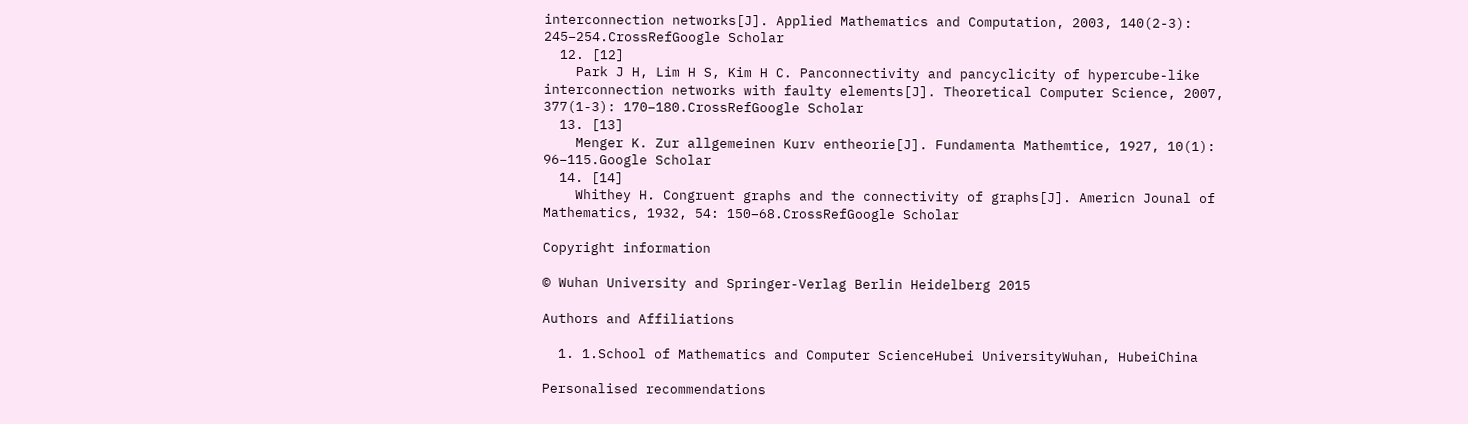interconnection networks[J]. Applied Mathematics and Computation, 2003, 140(2-3): 245–254.CrossRefGoogle Scholar
  12. [12]
    Park J H, Lim H S, Kim H C. Panconnectivity and pancyclicity of hypercube-like interconnection networks with faulty elements[J]. Theoretical Computer Science, 2007, 377(1-3): 170–180.CrossRefGoogle Scholar
  13. [13]
    Menger K. Zur allgemeinen Kurv entheorie[J]. Fundamenta Mathemtice, 1927, 10(1): 96–115.Google Scholar
  14. [14]
    Whithey H. Congruent graphs and the connectivity of graphs[J]. Americn Jounal of Mathematics, 1932, 54: 150–68.CrossRefGoogle Scholar

Copyright information

© Wuhan University and Springer-Verlag Berlin Heidelberg 2015

Authors and Affiliations

  1. 1.School of Mathematics and Computer ScienceHubei UniversityWuhan, HubeiChina

Personalised recommendations